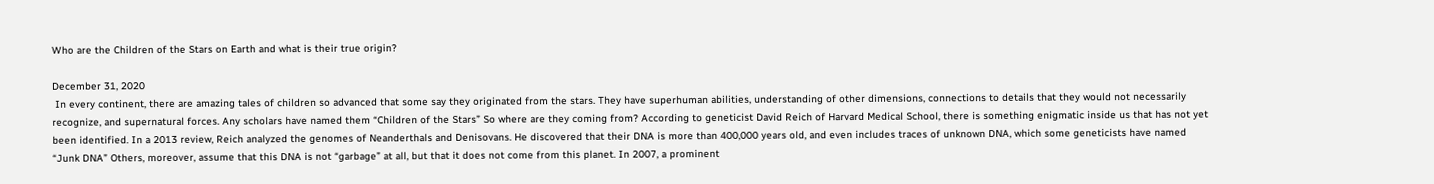Who are the Children of the Stars on Earth and what is their true origin?

December 31, 2020
 In every continent, there are amazing tales of children so advanced that some say they originated from the stars. They have superhuman abilities, understanding of other dimensions, connections to details that they would not necessarily recognize, and supernatural forces. Any scholars have named them “Children of the Stars” So where are they coming from? According to geneticist David Reich of Harvard Medical School, there is something enigmatic inside us that has not yet been identified. In a 2013 review, Reich analyzed the genomes of Neanderthals and Denisovans. He discovered that their DNA is more than 400,000 years old, and even includes traces of unknown DNA, which some geneticists have named “Junk DNA” Others, moreover, assume that this DNA is not “garbage” at all, but that it does not come from this planet. In 2007, a prominent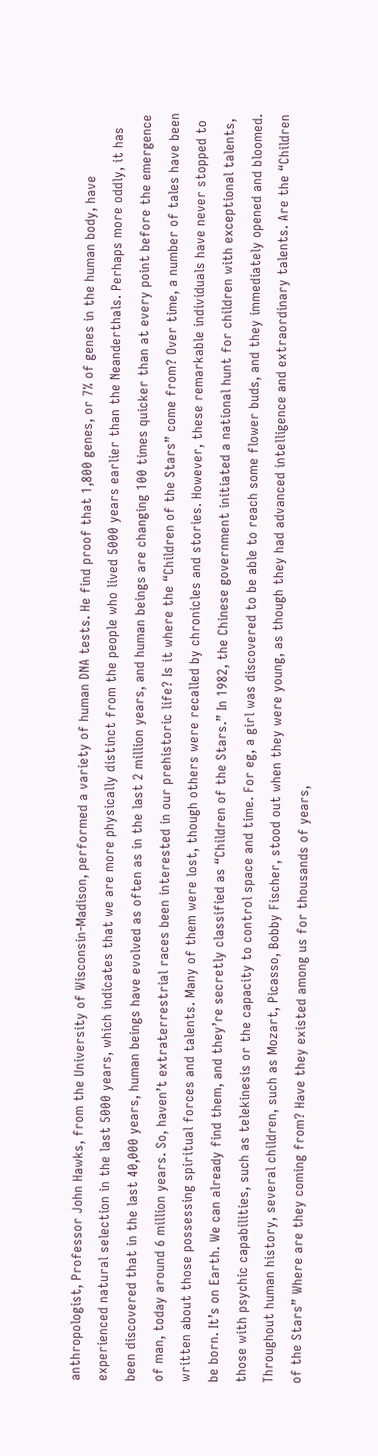anthropologist, Professor John Hawks, from the University of Wisconsin-Madison, performed a variety of human DNA tests. He find proof that 1,800 genes, or 7% of genes in the human body, have experienced natural selection in the last 5000 years, which indicates that we are more physically distinct from the people who lived 5000 years earlier than the Neanderthals. Perhaps more oddly, it has been discovered that in the last 40,000 years, human beings have evolved as often as in the last 2 million years, and human beings are changing 100 times quicker than at every point before the emergence of man, today around 6 million years. So, haven’t extraterrestrial races been interested in our prehistoric life? Is it where the “Children of the Stars” come from? Over time, a number of tales have been written about those possessing spiritual forces and talents. Many of them were lost, though others were recalled by chronicles and stories. However, these remarkable individuals have never stopped to be born. It’s on Earth. We can already find them, and they’re secretly classified as “Children of the Stars.” In 1982, the Chinese government initiated a national hunt for children with exceptional talents, those with psychic capabilities, such as telekinesis or the capacity to control space and time. For eg, a girl was discovered to be able to reach some flower buds, and they immediately opened and bloomed. Throughout human history, several children, such as Mozart, Picasso, Bobby Fischer, stood out when they were young, as though they had advanced intelligence and extraordinary talents. Are the “Children of the Stars” Where are they coming from? Have they existed among us for thousands of years,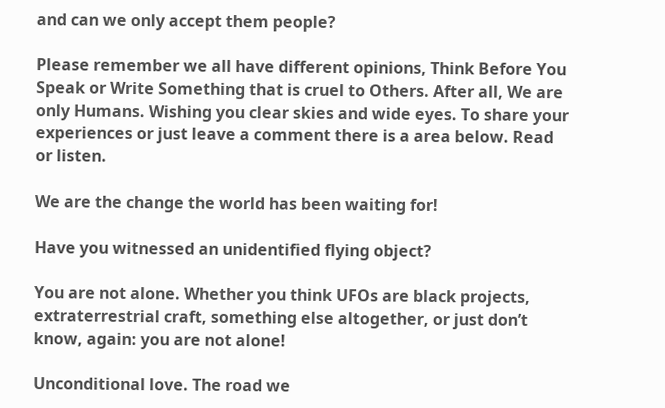and can we only accept them people?

Please remember we all have different opinions, Think Before You Speak or Write Something that is cruel to Others. After all, We are only Humans. Wishing you clear skies and wide eyes. To share your experiences or just leave a comment there is a area below. Read or listen.

We are the change the world has been waiting for!

Have you witnessed an unidentified flying object?

You are not alone. Whether you think UFOs are black projects, extraterrestrial craft, something else altogether, or just don’t know, again: you are not alone!

Unconditional love. The road we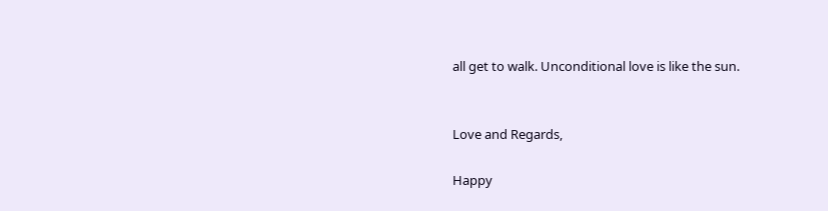all get to walk. Unconditional love is like the sun.


Love and Regards,

Happy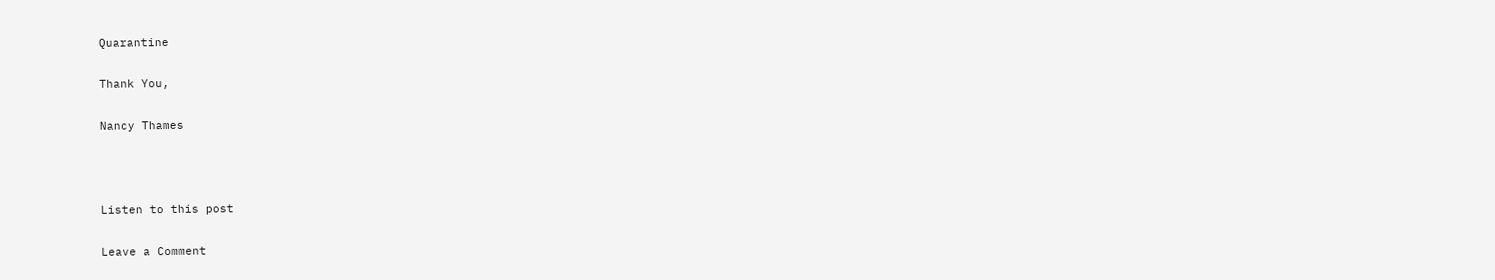Quarantine

Thank You,

Nancy Thames



Listen to this post

Leave a Comment